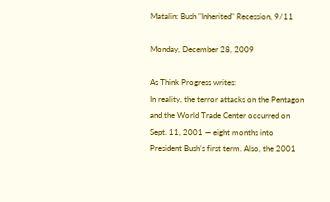Matalin: Bush "Inherited" Recession, 9/11

Monday, December 28, 2009

As Think Progress writes:
In reality, the terror attacks on the Pentagon and the World Trade Center occurred on Sept. 11, 2001 — eight months into President Bush’s first term. Also, the 2001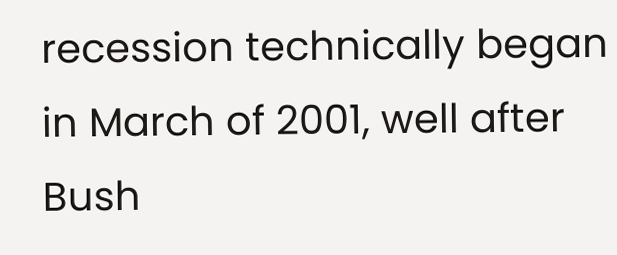recession technically began in March of 2001, well after Bush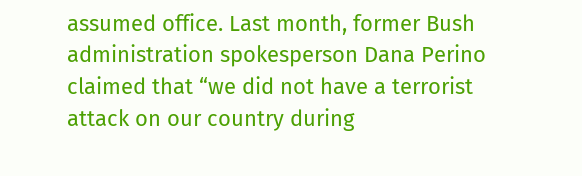assumed office. Last month, former Bush administration spokesperson Dana Perino claimed that “we did not have a terrorist attack on our country during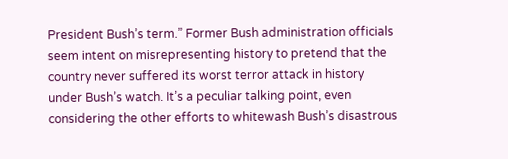President Bush’s term.” Former Bush administration officials seem intent on misrepresenting history to pretend that the country never suffered its worst terror attack in history under Bush’s watch. It’s a peculiar talking point, even considering the other efforts to whitewash Bush’s disastrous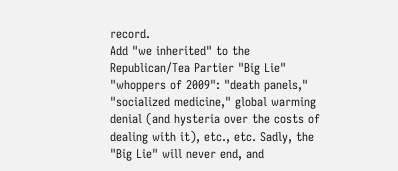record.
Add "we inherited" to the Republican/Tea Partier "Big Lie" "whoppers of 2009": "death panels," "socialized medicine," global warming denial (and hysteria over the costs of dealing with it), etc., etc. Sadly, the "Big Lie" will never end, and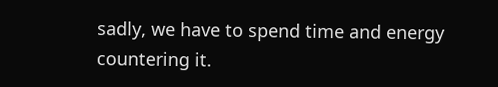sadly, we have to spend time and energy countering it.